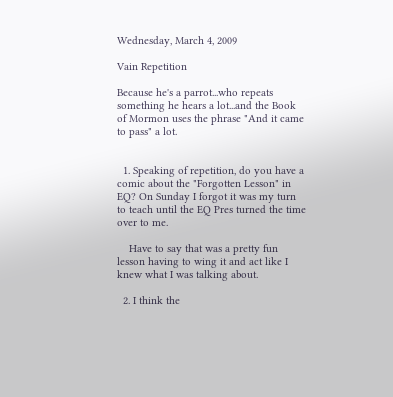Wednesday, March 4, 2009

Vain Repetition

Because he's a parrot...who repeats something he hears a lot...and the Book of Mormon uses the phrase "And it came to pass" a lot.


  1. Speaking of repetition, do you have a comic about the "Forgotten Lesson" in EQ? On Sunday I forgot it was my turn to teach until the EQ Pres turned the time over to me.

    Have to say that was a pretty fun lesson having to wing it and act like I knew what I was talking about.

  2. I think the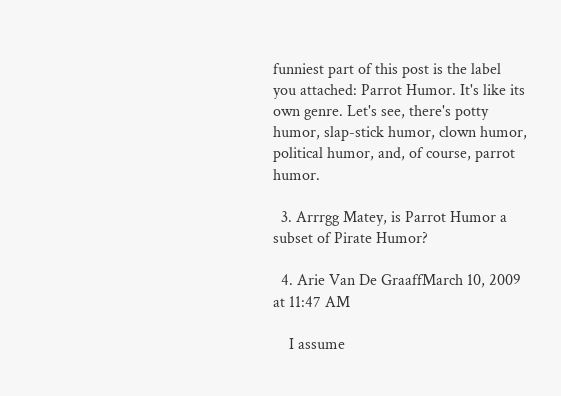funniest part of this post is the label you attached: Parrot Humor. It's like its own genre. Let's see, there's potty humor, slap-stick humor, clown humor, political humor, and, of course, parrot humor.

  3. Arrrgg Matey, is Parrot Humor a subset of Pirate Humor?

  4. Arie Van De GraaffMarch 10, 2009 at 11:47 AM

    I assume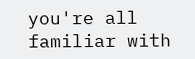you're all familiar with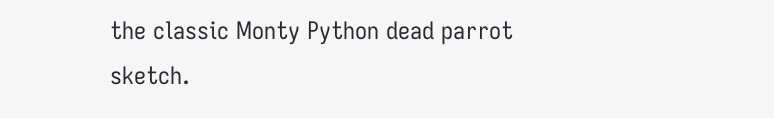the classic Monty Python dead parrot sketch.